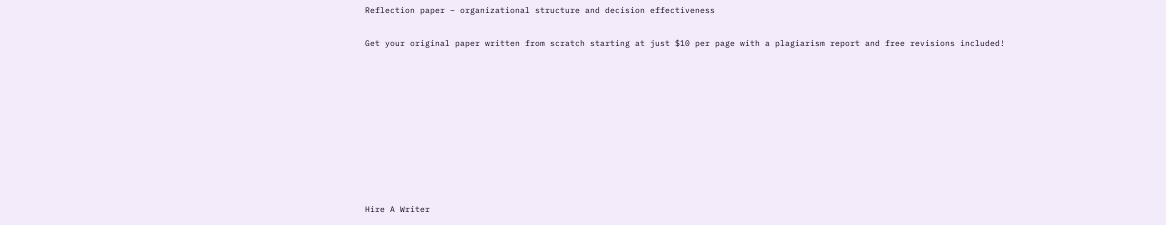Reflection paper – organizational structure and decision effectiveness

Get your original paper written from scratch starting at just $10 per page with a plagiarism report and free revisions included!









Hire A Writer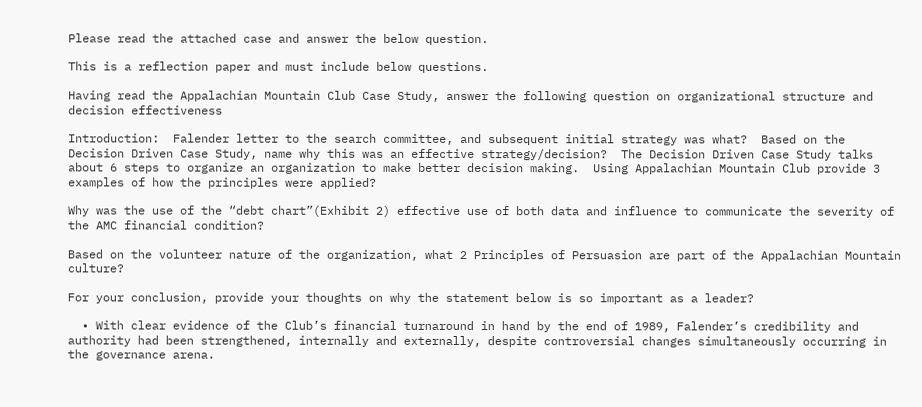Please read the attached case and answer the below question.

This is a reflection paper and must include below questions.

Having read the Appalachian Mountain Club Case Study, answer the following question on organizational structure and decision effectiveness

Introduction:  Falender letter to the search committee, and subsequent initial strategy was what?  Based on the Decision Driven Case Study, name why this was an effective strategy/decision?  The Decision Driven Case Study talks about 6 steps to organize an organization to make better decision making.  Using Appalachian Mountain Club provide 3 examples of how the principles were applied?

Why was the use of the “debt chart”(Exhibit 2) effective use of both data and influence to communicate the severity of the AMC financial condition?

Based on the volunteer nature of the organization, what 2 Principles of Persuasion are part of the Appalachian Mountain culture?

For your conclusion, provide your thoughts on why the statement below is so important as a leader?

  • With clear evidence of the Club’s financial turnaround in hand by the end of 1989, Falender’s credibility and authority had been strengthened, internally and externally, despite controversial changes simultaneously occurring in the governance arena.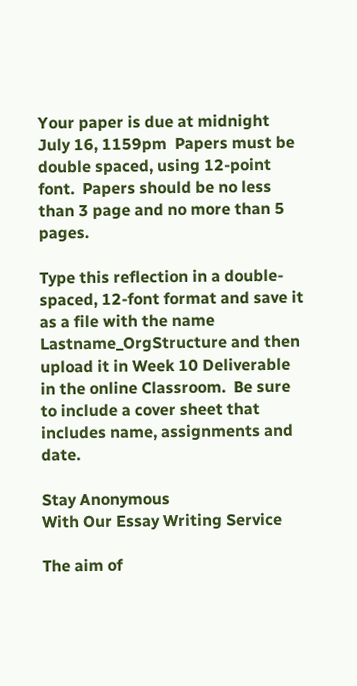Your paper is due at midnight July 16, 1159pm  Papers must be double spaced, using 12-point font.  Papers should be no less than 3 page and no more than 5 pages.

Type this reflection in a double-spaced, 12-font format and save it as a file with the name Lastname_OrgStructure and then upload it in Week 10 Deliverable in the online Classroom.  Be sure to include a cover sheet that includes name, assignments and date.

Stay Anonymous
With Our Essay Writing Service

The aim of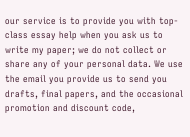our service is to provide you with top-class essay help when you ask us to write my paper; we do not collect or share any of your personal data. We use the email you provide us to send you drafts, final papers, and the occasional promotion and discount code,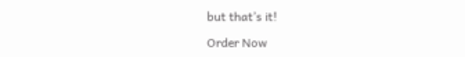but that’s it!

Order Now